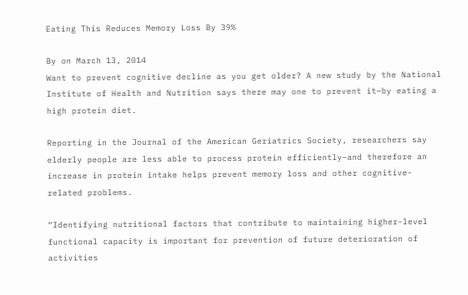Eating This Reduces Memory Loss By 39%

By on March 13, 2014
Want to prevent cognitive decline as you get older? A new study by the National Institute of Health and Nutrition says there may one to prevent it–by eating a high protein diet.

Reporting in the Journal of the American Geriatrics Society, researchers say elderly people are less able to process protein efficiently–and therefore an increase in protein intake helps prevent memory loss and other cognitive-related problems.

“Identifying nutritional factors that contribute to maintaining higher-level functional capacity is important for prevention of future deterioration of activities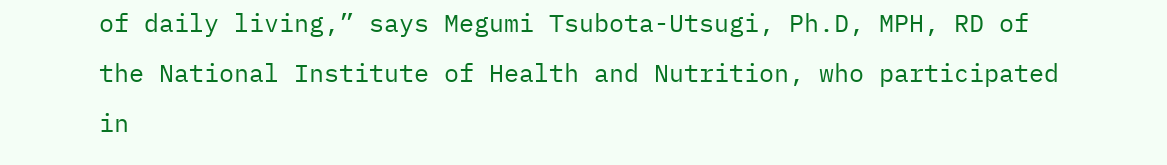of daily living,” says Megumi Tsubota-Utsugi, Ph.D, MPH, RD of the National Institute of Health and Nutrition, who participated in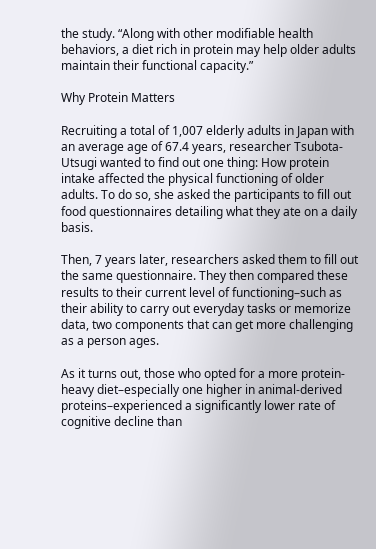the study. “Along with other modifiable health behaviors, a diet rich in protein may help older adults maintain their functional capacity.”

Why Protein Matters

Recruiting a total of 1,007 elderly adults in Japan with an average age of 67.4 years, researcher Tsubota-Utsugi wanted to find out one thing: How protein intake affected the physical functioning of older adults. To do so, she asked the participants to fill out food questionnaires detailing what they ate on a daily basis.

Then, 7 years later, researchers asked them to fill out the same questionnaire. They then compared these results to their current level of functioning–such as their ability to carry out everyday tasks or memorize data, two components that can get more challenging as a person ages.

As it turns out, those who opted for a more protein-heavy diet–especially one higher in animal-derived proteins–experienced a significantly lower rate of cognitive decline than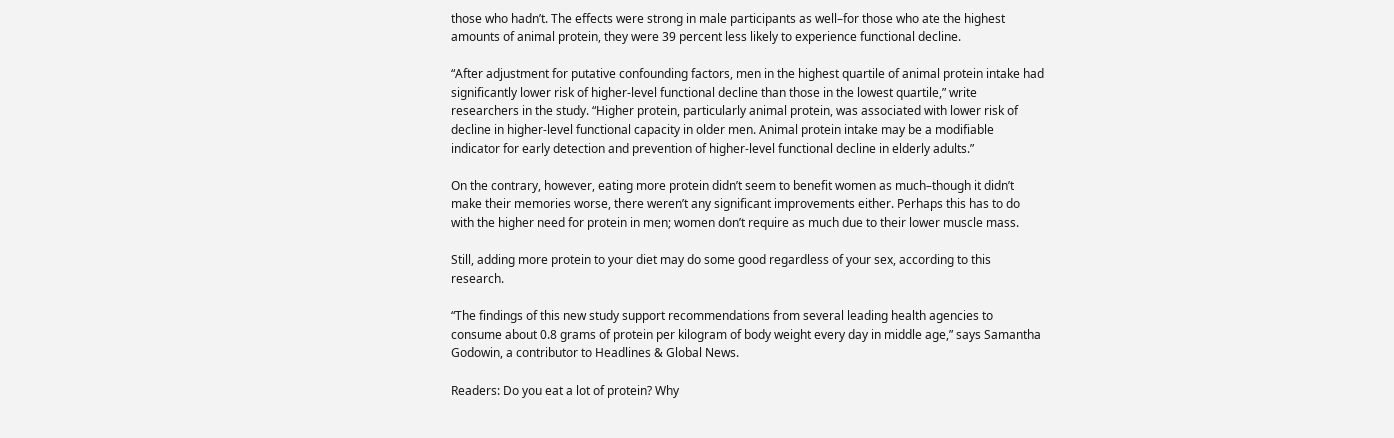those who hadn’t. The effects were strong in male participants as well–for those who ate the highest amounts of animal protein, they were 39 percent less likely to experience functional decline.

“After adjustment for putative confounding factors, men in the highest quartile of animal protein intake had significantly lower risk of higher-level functional decline than those in the lowest quartile,” write researchers in the study. “Higher protein, particularly animal protein, was associated with lower risk of decline in higher-level functional capacity in older men. Animal protein intake may be a modifiable indicator for early detection and prevention of higher-level functional decline in elderly adults.”

On the contrary, however, eating more protein didn’t seem to benefit women as much–though it didn’t make their memories worse, there weren’t any significant improvements either. Perhaps this has to do with the higher need for protein in men; women don’t require as much due to their lower muscle mass.

Still, adding more protein to your diet may do some good regardless of your sex, according to this research.

“The findings of this new study support recommendations from several leading health agencies to consume about 0.8 grams of protein per kilogram of body weight every day in middle age,” says Samantha Godowin, a contributor to Headlines & Global News.

Readers: Do you eat a lot of protein? Why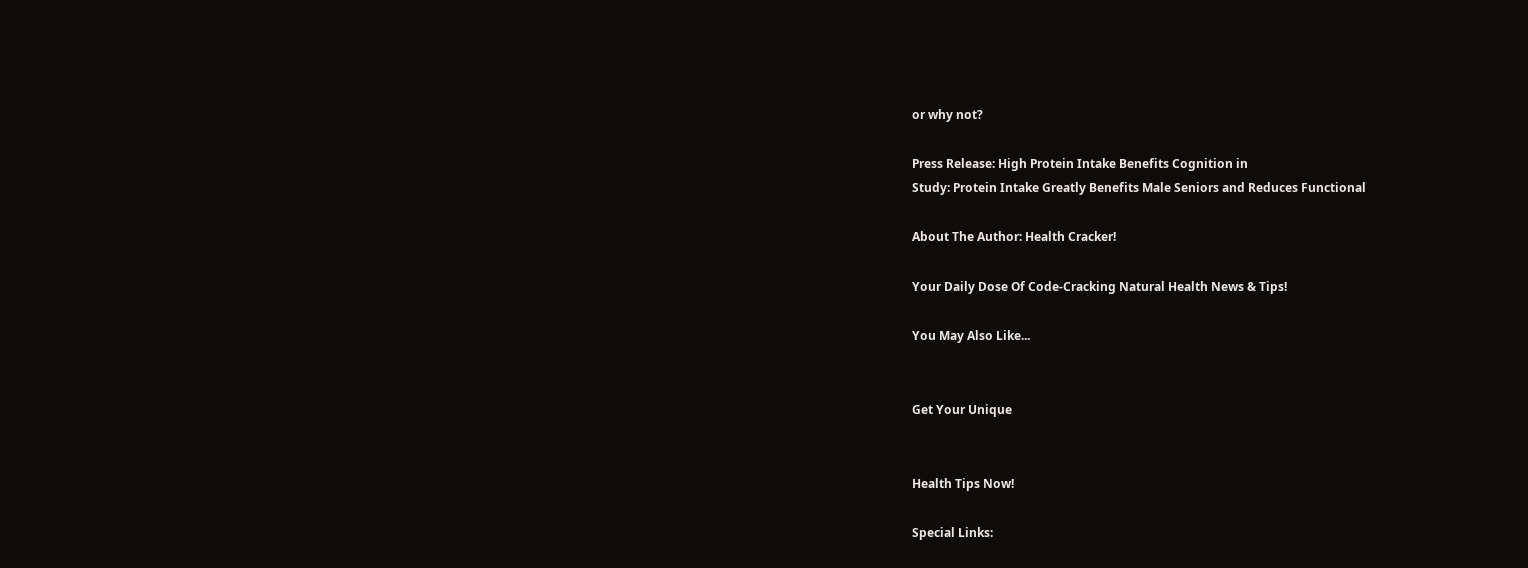or why not?

Press Release: High Protein Intake Benefits Cognition in
Study: Protein Intake Greatly Benefits Male Seniors and Reduces Functional

About The Author: Health Cracker!

Your Daily Dose Of Code-Cracking Natural Health News & Tips!

You May Also Like...


Get Your Unique


Health Tips Now!

Special Links: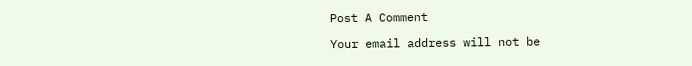Post A Comment

Your email address will not be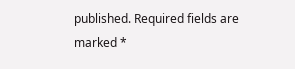published. Required fields are marked *